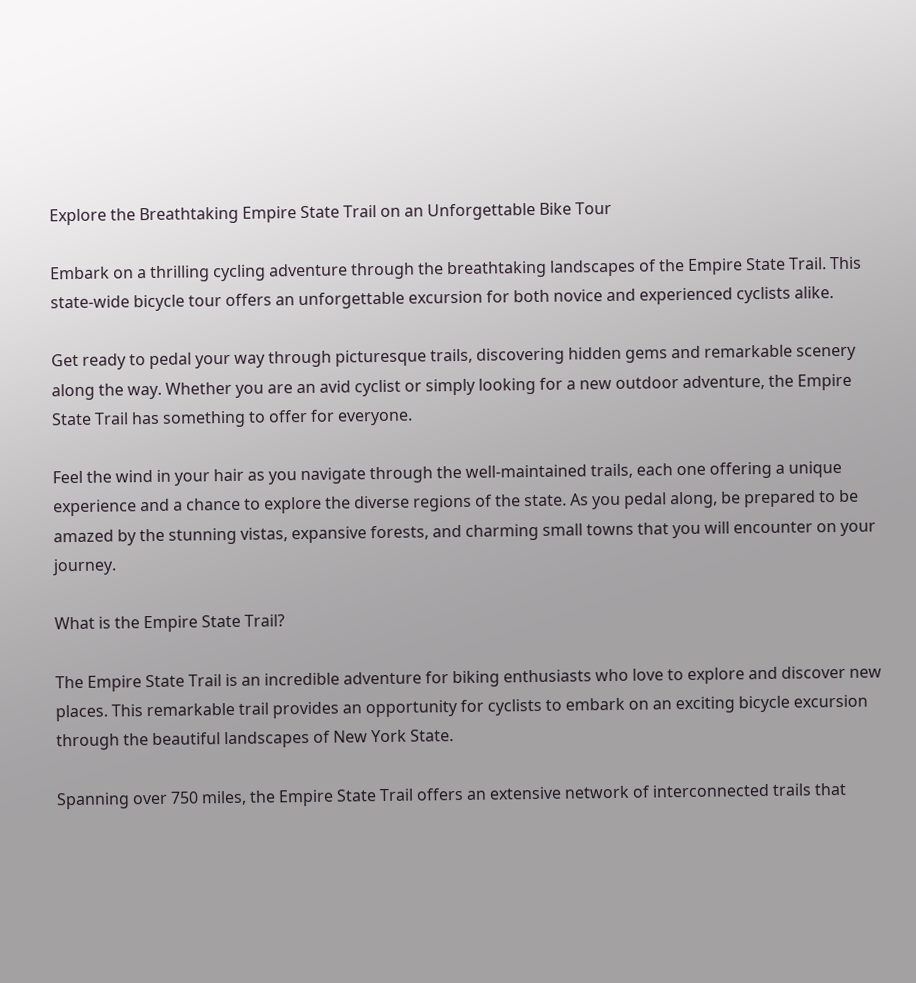Explore the Breathtaking Empire State Trail on an Unforgettable Bike Tour

Embark on a thrilling cycling adventure through the breathtaking landscapes of the Empire State Trail. This state-wide bicycle tour offers an unforgettable excursion for both novice and experienced cyclists alike.

Get ready to pedal your way through picturesque trails, discovering hidden gems and remarkable scenery along the way. Whether you are an avid cyclist or simply looking for a new outdoor adventure, the Empire State Trail has something to offer for everyone.

Feel the wind in your hair as you navigate through the well-maintained trails, each one offering a unique experience and a chance to explore the diverse regions of the state. As you pedal along, be prepared to be amazed by the stunning vistas, expansive forests, and charming small towns that you will encounter on your journey.

What is the Empire State Trail?

The Empire State Trail is an incredible adventure for biking enthusiasts who love to explore and discover new places. This remarkable trail provides an opportunity for cyclists to embark on an exciting bicycle excursion through the beautiful landscapes of New York State.

Spanning over 750 miles, the Empire State Trail offers an extensive network of interconnected trails that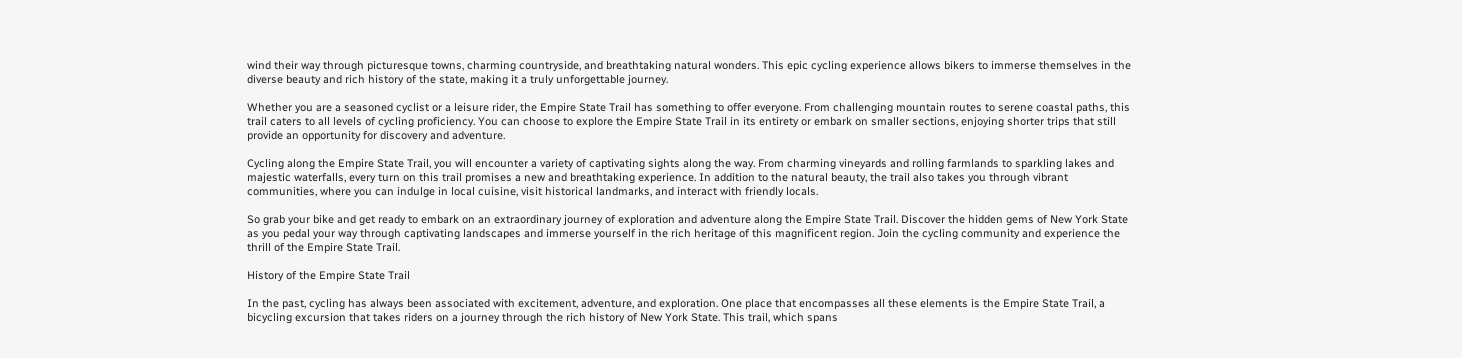wind their way through picturesque towns, charming countryside, and breathtaking natural wonders. This epic cycling experience allows bikers to immerse themselves in the diverse beauty and rich history of the state, making it a truly unforgettable journey.

Whether you are a seasoned cyclist or a leisure rider, the Empire State Trail has something to offer everyone. From challenging mountain routes to serene coastal paths, this trail caters to all levels of cycling proficiency. You can choose to explore the Empire State Trail in its entirety or embark on smaller sections, enjoying shorter trips that still provide an opportunity for discovery and adventure.

Cycling along the Empire State Trail, you will encounter a variety of captivating sights along the way. From charming vineyards and rolling farmlands to sparkling lakes and majestic waterfalls, every turn on this trail promises a new and breathtaking experience. In addition to the natural beauty, the trail also takes you through vibrant communities, where you can indulge in local cuisine, visit historical landmarks, and interact with friendly locals.

So grab your bike and get ready to embark on an extraordinary journey of exploration and adventure along the Empire State Trail. Discover the hidden gems of New York State as you pedal your way through captivating landscapes and immerse yourself in the rich heritage of this magnificent region. Join the cycling community and experience the thrill of the Empire State Trail.

History of the Empire State Trail

In the past, cycling has always been associated with excitement, adventure, and exploration. One place that encompasses all these elements is the Empire State Trail, a bicycling excursion that takes riders on a journey through the rich history of New York State. This trail, which spans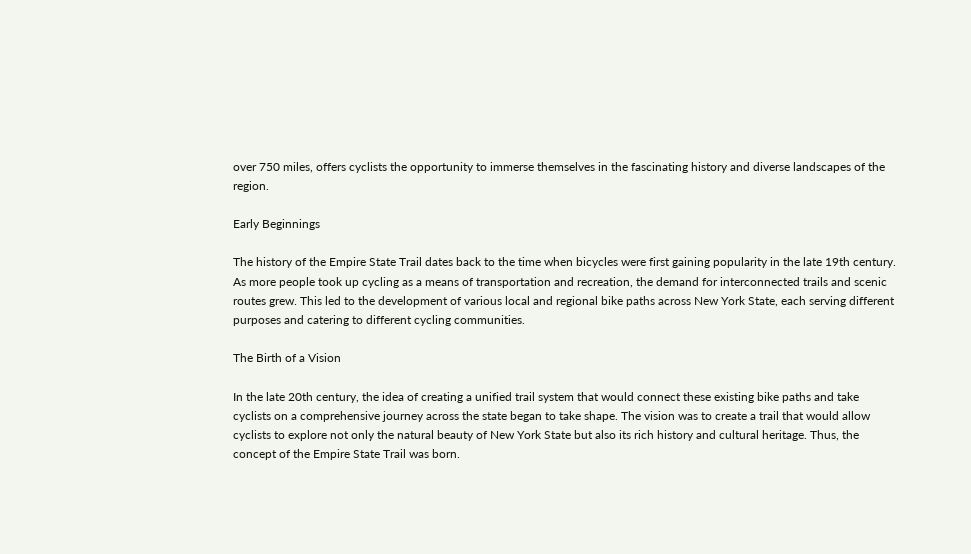over 750 miles, offers cyclists the opportunity to immerse themselves in the fascinating history and diverse landscapes of the region.

Early Beginnings

The history of the Empire State Trail dates back to the time when bicycles were first gaining popularity in the late 19th century. As more people took up cycling as a means of transportation and recreation, the demand for interconnected trails and scenic routes grew. This led to the development of various local and regional bike paths across New York State, each serving different purposes and catering to different cycling communities.

The Birth of a Vision

In the late 20th century, the idea of creating a unified trail system that would connect these existing bike paths and take cyclists on a comprehensive journey across the state began to take shape. The vision was to create a trail that would allow cyclists to explore not only the natural beauty of New York State but also its rich history and cultural heritage. Thus, the concept of the Empire State Trail was born.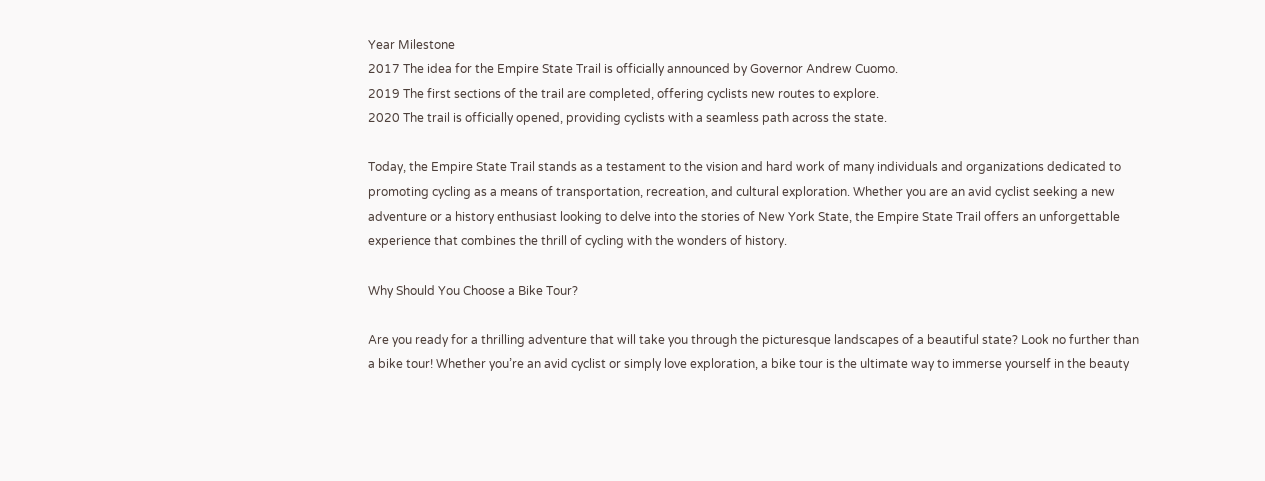Year Milestone
2017 The idea for the Empire State Trail is officially announced by Governor Andrew Cuomo.
2019 The first sections of the trail are completed, offering cyclists new routes to explore.
2020 The trail is officially opened, providing cyclists with a seamless path across the state.

Today, the Empire State Trail stands as a testament to the vision and hard work of many individuals and organizations dedicated to promoting cycling as a means of transportation, recreation, and cultural exploration. Whether you are an avid cyclist seeking a new adventure or a history enthusiast looking to delve into the stories of New York State, the Empire State Trail offers an unforgettable experience that combines the thrill of cycling with the wonders of history.

Why Should You Choose a Bike Tour?

Are you ready for a thrilling adventure that will take you through the picturesque landscapes of a beautiful state? Look no further than a bike tour! Whether you’re an avid cyclist or simply love exploration, a bike tour is the ultimate way to immerse yourself in the beauty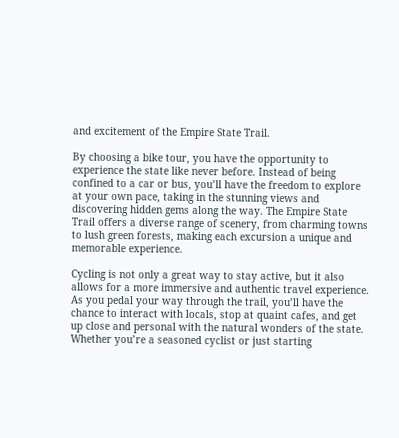and excitement of the Empire State Trail.

By choosing a bike tour, you have the opportunity to experience the state like never before. Instead of being confined to a car or bus, you’ll have the freedom to explore at your own pace, taking in the stunning views and discovering hidden gems along the way. The Empire State Trail offers a diverse range of scenery, from charming towns to lush green forests, making each excursion a unique and memorable experience.

Cycling is not only a great way to stay active, but it also allows for a more immersive and authentic travel experience. As you pedal your way through the trail, you’ll have the chance to interact with locals, stop at quaint cafes, and get up close and personal with the natural wonders of the state. Whether you’re a seasoned cyclist or just starting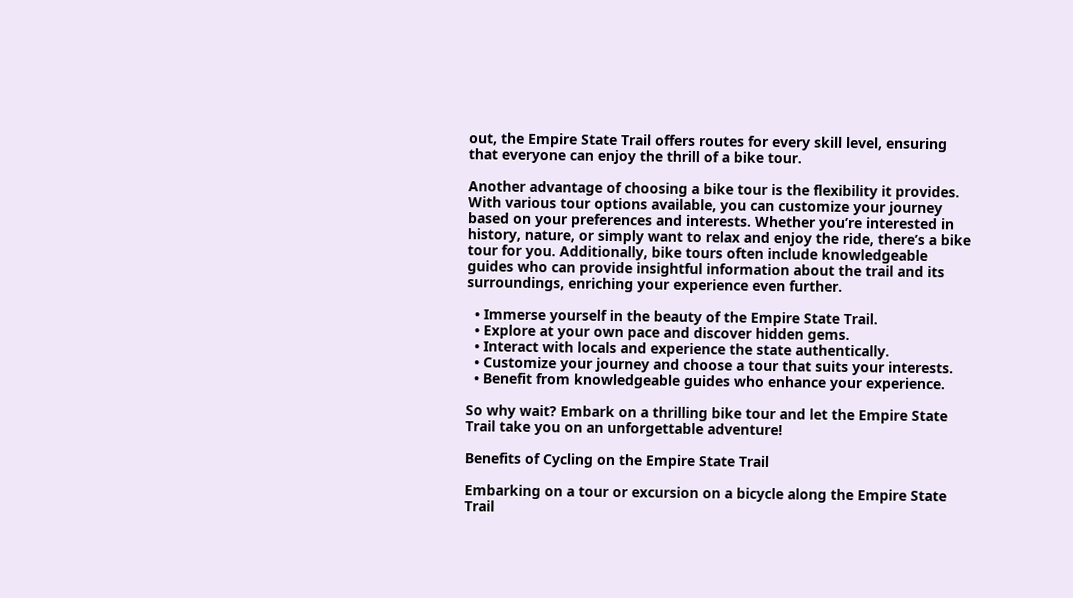out, the Empire State Trail offers routes for every skill level, ensuring that everyone can enjoy the thrill of a bike tour.

Another advantage of choosing a bike tour is the flexibility it provides. With various tour options available, you can customize your journey based on your preferences and interests. Whether you’re interested in history, nature, or simply want to relax and enjoy the ride, there’s a bike tour for you. Additionally, bike tours often include knowledgeable guides who can provide insightful information about the trail and its surroundings, enriching your experience even further.

  • Immerse yourself in the beauty of the Empire State Trail.
  • Explore at your own pace and discover hidden gems.
  • Interact with locals and experience the state authentically.
  • Customize your journey and choose a tour that suits your interests.
  • Benefit from knowledgeable guides who enhance your experience.

So why wait? Embark on a thrilling bike tour and let the Empire State Trail take you on an unforgettable adventure!

Benefits of Cycling on the Empire State Trail

Embarking on a tour or excursion on a bicycle along the Empire State Trail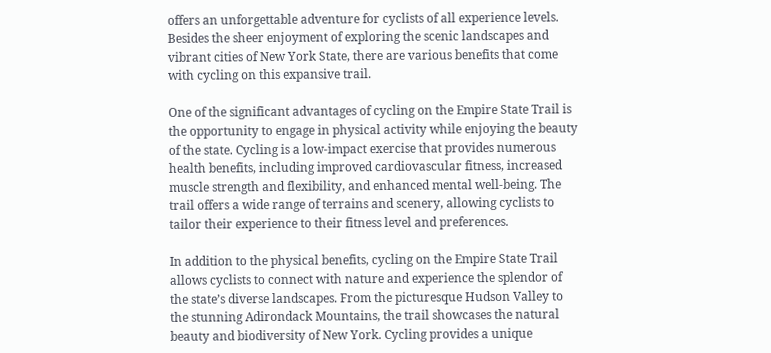offers an unforgettable adventure for cyclists of all experience levels. Besides the sheer enjoyment of exploring the scenic landscapes and vibrant cities of New York State, there are various benefits that come with cycling on this expansive trail.

One of the significant advantages of cycling on the Empire State Trail is the opportunity to engage in physical activity while enjoying the beauty of the state. Cycling is a low-impact exercise that provides numerous health benefits, including improved cardiovascular fitness, increased muscle strength and flexibility, and enhanced mental well-being. The trail offers a wide range of terrains and scenery, allowing cyclists to tailor their experience to their fitness level and preferences.

In addition to the physical benefits, cycling on the Empire State Trail allows cyclists to connect with nature and experience the splendor of the state’s diverse landscapes. From the picturesque Hudson Valley to the stunning Adirondack Mountains, the trail showcases the natural beauty and biodiversity of New York. Cycling provides a unique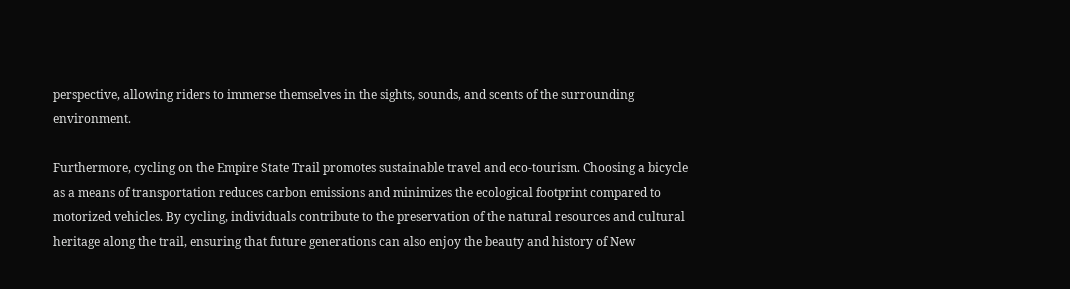perspective, allowing riders to immerse themselves in the sights, sounds, and scents of the surrounding environment.

Furthermore, cycling on the Empire State Trail promotes sustainable travel and eco-tourism. Choosing a bicycle as a means of transportation reduces carbon emissions and minimizes the ecological footprint compared to motorized vehicles. By cycling, individuals contribute to the preservation of the natural resources and cultural heritage along the trail, ensuring that future generations can also enjoy the beauty and history of New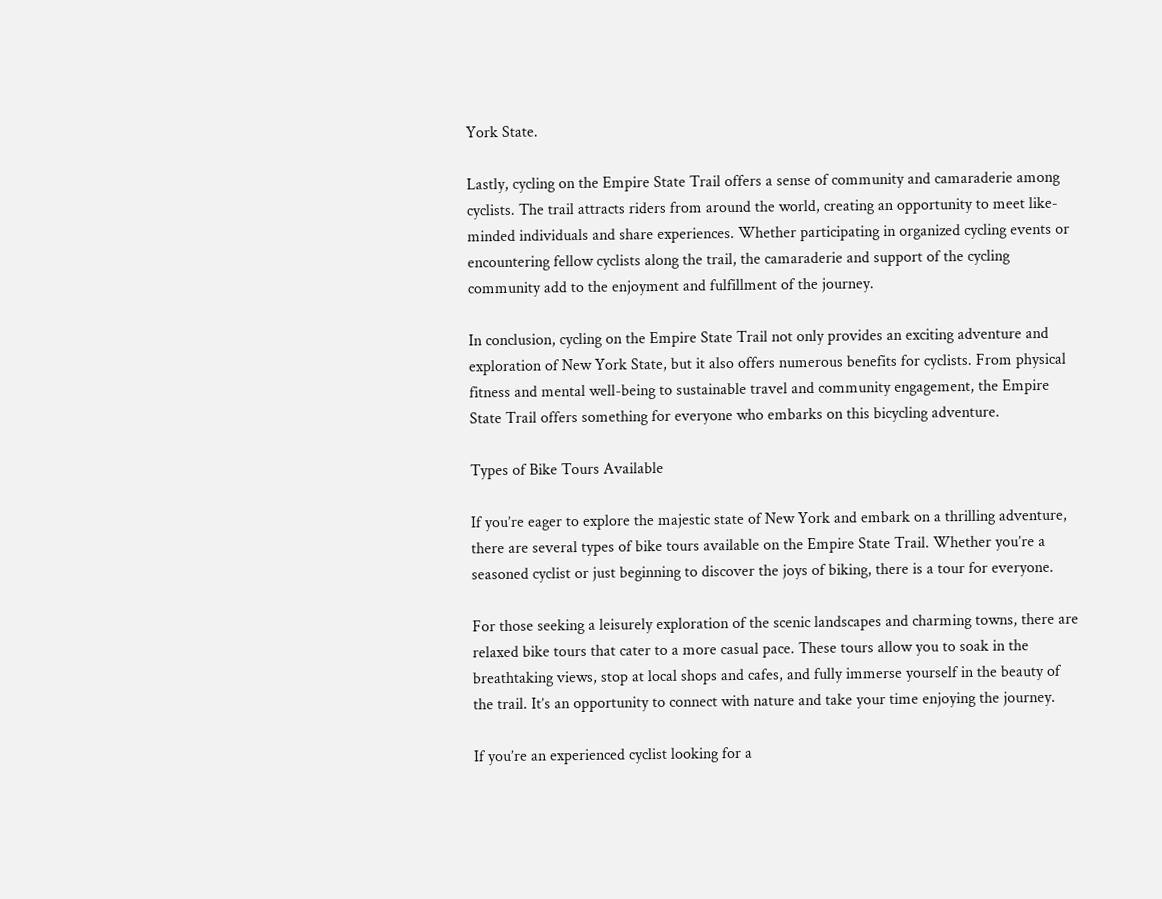York State.

Lastly, cycling on the Empire State Trail offers a sense of community and camaraderie among cyclists. The trail attracts riders from around the world, creating an opportunity to meet like-minded individuals and share experiences. Whether participating in organized cycling events or encountering fellow cyclists along the trail, the camaraderie and support of the cycling community add to the enjoyment and fulfillment of the journey.

In conclusion, cycling on the Empire State Trail not only provides an exciting adventure and exploration of New York State, but it also offers numerous benefits for cyclists. From physical fitness and mental well-being to sustainable travel and community engagement, the Empire State Trail offers something for everyone who embarks on this bicycling adventure.

Types of Bike Tours Available

If you’re eager to explore the majestic state of New York and embark on a thrilling adventure, there are several types of bike tours available on the Empire State Trail. Whether you’re a seasoned cyclist or just beginning to discover the joys of biking, there is a tour for everyone.

For those seeking a leisurely exploration of the scenic landscapes and charming towns, there are relaxed bike tours that cater to a more casual pace. These tours allow you to soak in the breathtaking views, stop at local shops and cafes, and fully immerse yourself in the beauty of the trail. It’s an opportunity to connect with nature and take your time enjoying the journey.

If you’re an experienced cyclist looking for a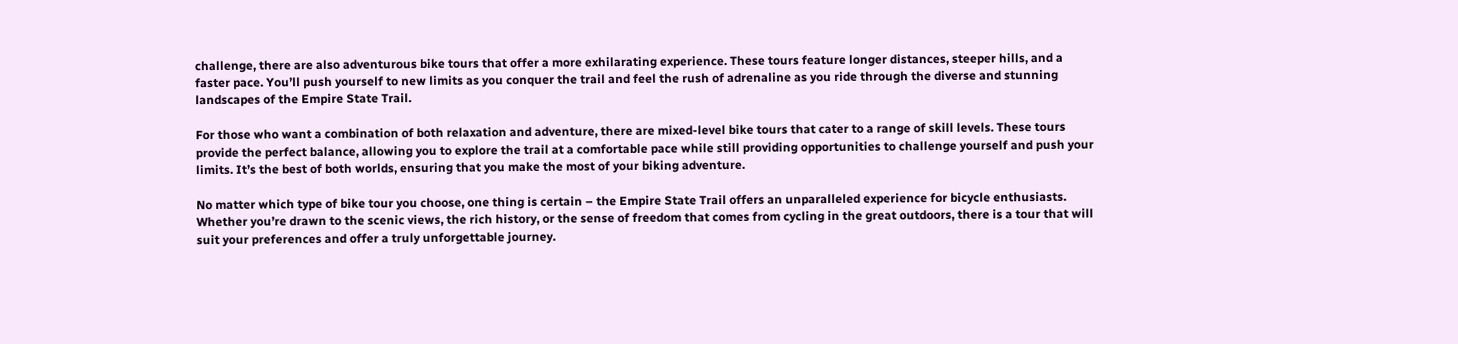challenge, there are also adventurous bike tours that offer a more exhilarating experience. These tours feature longer distances, steeper hills, and a faster pace. You’ll push yourself to new limits as you conquer the trail and feel the rush of adrenaline as you ride through the diverse and stunning landscapes of the Empire State Trail.

For those who want a combination of both relaxation and adventure, there are mixed-level bike tours that cater to a range of skill levels. These tours provide the perfect balance, allowing you to explore the trail at a comfortable pace while still providing opportunities to challenge yourself and push your limits. It’s the best of both worlds, ensuring that you make the most of your biking adventure.

No matter which type of bike tour you choose, one thing is certain – the Empire State Trail offers an unparalleled experience for bicycle enthusiasts. Whether you’re drawn to the scenic views, the rich history, or the sense of freedom that comes from cycling in the great outdoors, there is a tour that will suit your preferences and offer a truly unforgettable journey.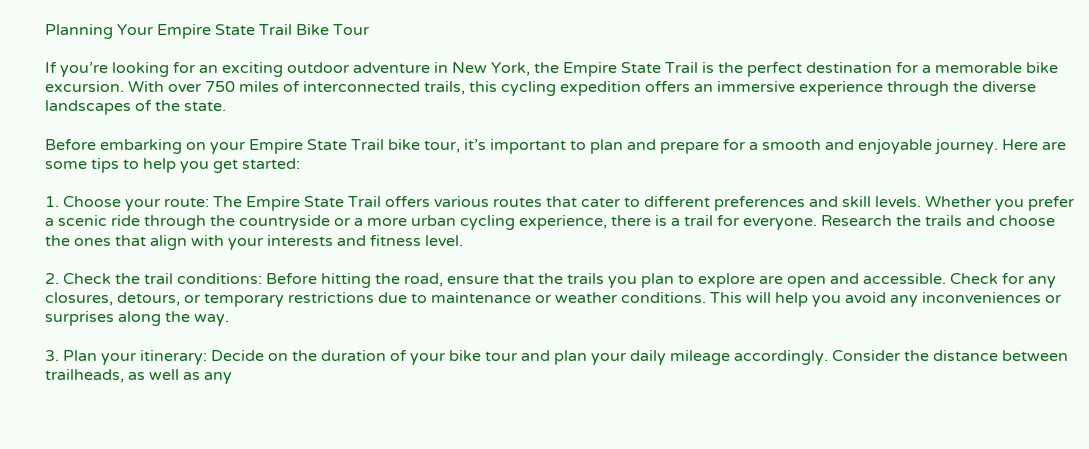Planning Your Empire State Trail Bike Tour

If you’re looking for an exciting outdoor adventure in New York, the Empire State Trail is the perfect destination for a memorable bike excursion. With over 750 miles of interconnected trails, this cycling expedition offers an immersive experience through the diverse landscapes of the state.

Before embarking on your Empire State Trail bike tour, it’s important to plan and prepare for a smooth and enjoyable journey. Here are some tips to help you get started:

1. Choose your route: The Empire State Trail offers various routes that cater to different preferences and skill levels. Whether you prefer a scenic ride through the countryside or a more urban cycling experience, there is a trail for everyone. Research the trails and choose the ones that align with your interests and fitness level.

2. Check the trail conditions: Before hitting the road, ensure that the trails you plan to explore are open and accessible. Check for any closures, detours, or temporary restrictions due to maintenance or weather conditions. This will help you avoid any inconveniences or surprises along the way.

3. Plan your itinerary: Decide on the duration of your bike tour and plan your daily mileage accordingly. Consider the distance between trailheads, as well as any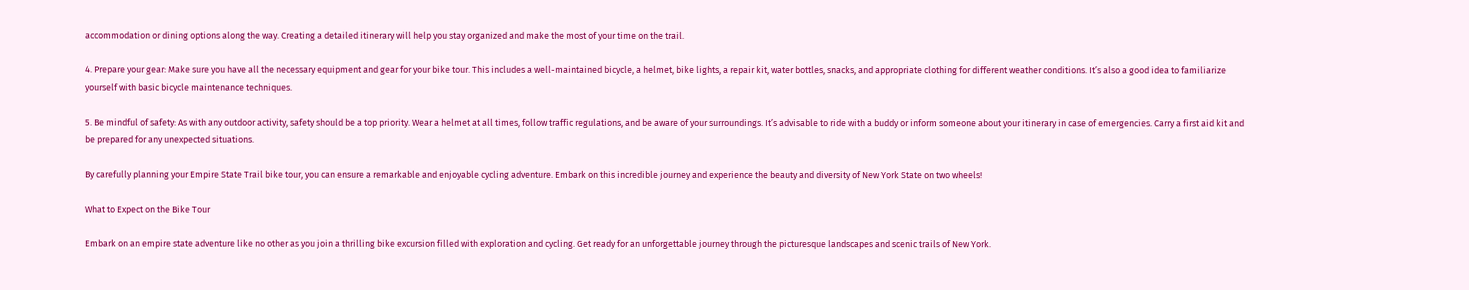accommodation or dining options along the way. Creating a detailed itinerary will help you stay organized and make the most of your time on the trail.

4. Prepare your gear: Make sure you have all the necessary equipment and gear for your bike tour. This includes a well-maintained bicycle, a helmet, bike lights, a repair kit, water bottles, snacks, and appropriate clothing for different weather conditions. It’s also a good idea to familiarize yourself with basic bicycle maintenance techniques.

5. Be mindful of safety: As with any outdoor activity, safety should be a top priority. Wear a helmet at all times, follow traffic regulations, and be aware of your surroundings. It’s advisable to ride with a buddy or inform someone about your itinerary in case of emergencies. Carry a first aid kit and be prepared for any unexpected situations.

By carefully planning your Empire State Trail bike tour, you can ensure a remarkable and enjoyable cycling adventure. Embark on this incredible journey and experience the beauty and diversity of New York State on two wheels!

What to Expect on the Bike Tour

Embark on an empire state adventure like no other as you join a thrilling bike excursion filled with exploration and cycling. Get ready for an unforgettable journey through the picturesque landscapes and scenic trails of New York.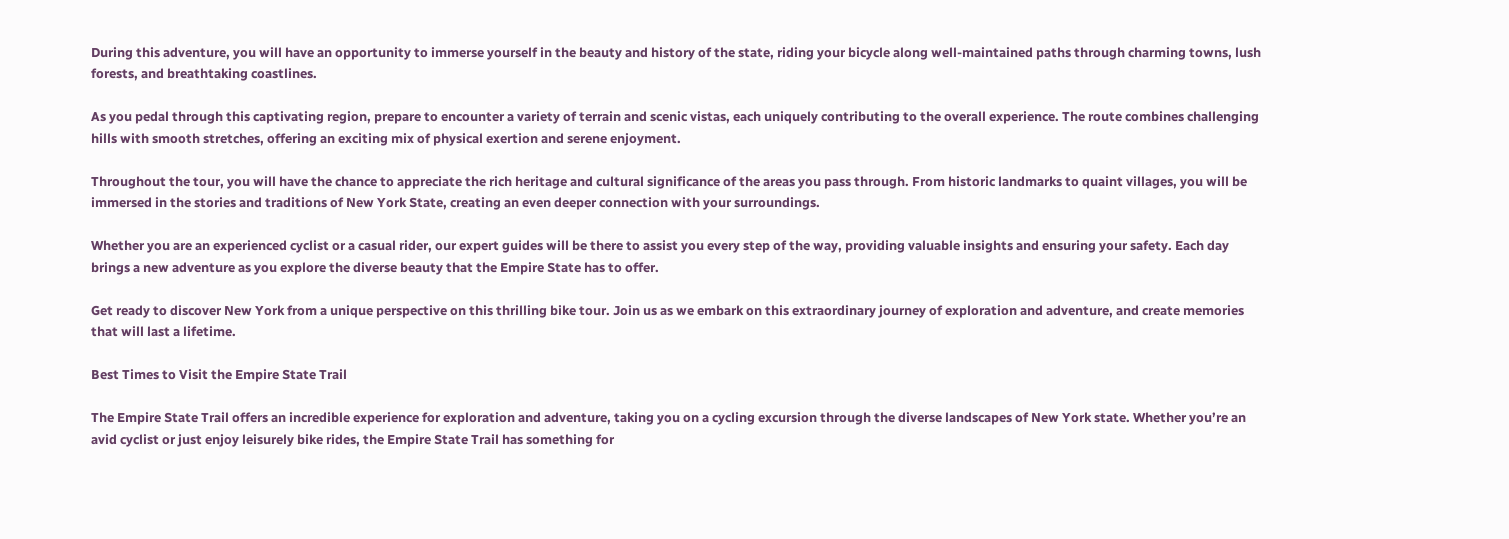During this adventure, you will have an opportunity to immerse yourself in the beauty and history of the state, riding your bicycle along well-maintained paths through charming towns, lush forests, and breathtaking coastlines.

As you pedal through this captivating region, prepare to encounter a variety of terrain and scenic vistas, each uniquely contributing to the overall experience. The route combines challenging hills with smooth stretches, offering an exciting mix of physical exertion and serene enjoyment.

Throughout the tour, you will have the chance to appreciate the rich heritage and cultural significance of the areas you pass through. From historic landmarks to quaint villages, you will be immersed in the stories and traditions of New York State, creating an even deeper connection with your surroundings.

Whether you are an experienced cyclist or a casual rider, our expert guides will be there to assist you every step of the way, providing valuable insights and ensuring your safety. Each day brings a new adventure as you explore the diverse beauty that the Empire State has to offer.

Get ready to discover New York from a unique perspective on this thrilling bike tour. Join us as we embark on this extraordinary journey of exploration and adventure, and create memories that will last a lifetime.

Best Times to Visit the Empire State Trail

The Empire State Trail offers an incredible experience for exploration and adventure, taking you on a cycling excursion through the diverse landscapes of New York state. Whether you’re an avid cyclist or just enjoy leisurely bike rides, the Empire State Trail has something for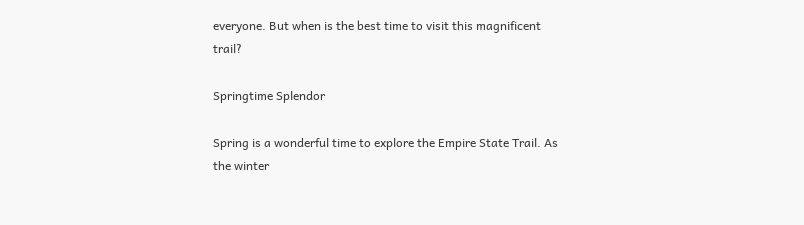everyone. But when is the best time to visit this magnificent trail?

Springtime Splendor

Spring is a wonderful time to explore the Empire State Trail. As the winter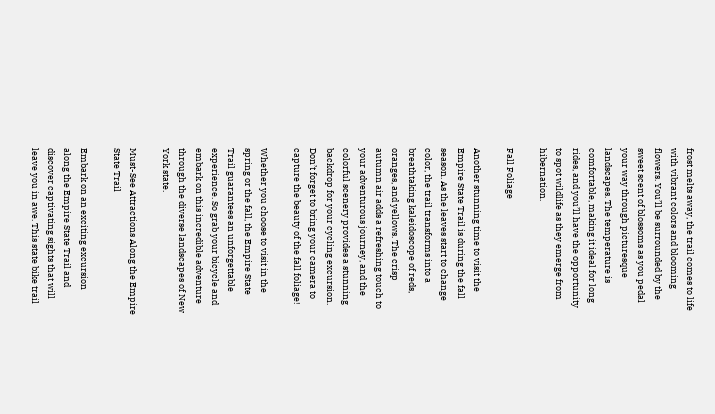frost melts away, the trail comes to life with vibrant colors and blooming flowers. You’ll be surrounded by the sweet scent of blossoms as you pedal your way through picturesque landscapes. The temperature is comfortable, making it ideal for long rides, and you’ll have the opportunity to spot wildlife as they emerge from hibernation.

Fall Foliage

Another stunning time to visit the Empire State Trail is during the fall season. As the leaves start to change color, the trail transforms into a breathtaking kaleidoscope of reds, oranges, and yellows. The crisp autumn air adds a refreshing touch to your adventurous journey, and the colorful scenery provides a stunning backdrop for your cycling excursion. Don’t forget to bring your camera to capture the beauty of the fall foliage!

Whether you choose to visit in the spring or the fall, the Empire State Trail guarantees an unforgettable experience. So grab your bicycle and embark on this incredible adventure through the diverse landscapes of New York state.

Must-See Attractions Along the Empire State Trail

Embark on an exciting excursion along the Empire State Trail and discover captivating sights that will leave you in awe. This state bike trail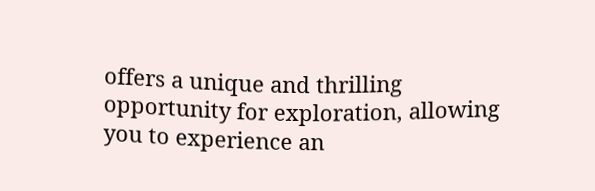offers a unique and thrilling opportunity for exploration, allowing you to experience an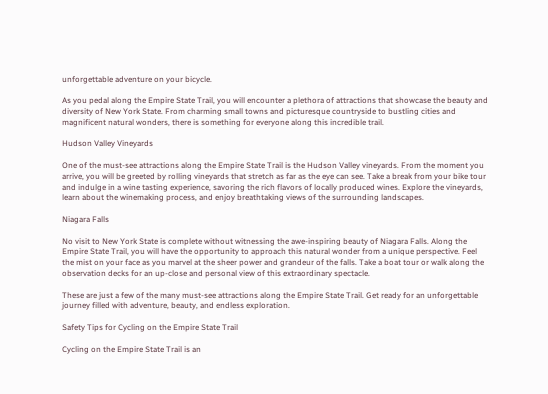unforgettable adventure on your bicycle.

As you pedal along the Empire State Trail, you will encounter a plethora of attractions that showcase the beauty and diversity of New York State. From charming small towns and picturesque countryside to bustling cities and magnificent natural wonders, there is something for everyone along this incredible trail.

Hudson Valley Vineyards

One of the must-see attractions along the Empire State Trail is the Hudson Valley vineyards. From the moment you arrive, you will be greeted by rolling vineyards that stretch as far as the eye can see. Take a break from your bike tour and indulge in a wine tasting experience, savoring the rich flavors of locally produced wines. Explore the vineyards, learn about the winemaking process, and enjoy breathtaking views of the surrounding landscapes.

Niagara Falls

No visit to New York State is complete without witnessing the awe-inspiring beauty of Niagara Falls. Along the Empire State Trail, you will have the opportunity to approach this natural wonder from a unique perspective. Feel the mist on your face as you marvel at the sheer power and grandeur of the falls. Take a boat tour or walk along the observation decks for an up-close and personal view of this extraordinary spectacle.

These are just a few of the many must-see attractions along the Empire State Trail. Get ready for an unforgettable journey filled with adventure, beauty, and endless exploration.

Safety Tips for Cycling on the Empire State Trail

Cycling on the Empire State Trail is an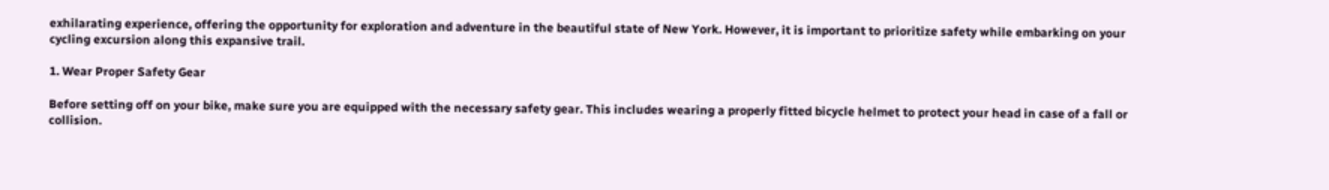exhilarating experience, offering the opportunity for exploration and adventure in the beautiful state of New York. However, it is important to prioritize safety while embarking on your cycling excursion along this expansive trail.

1. Wear Proper Safety Gear

Before setting off on your bike, make sure you are equipped with the necessary safety gear. This includes wearing a properly fitted bicycle helmet to protect your head in case of a fall or collision.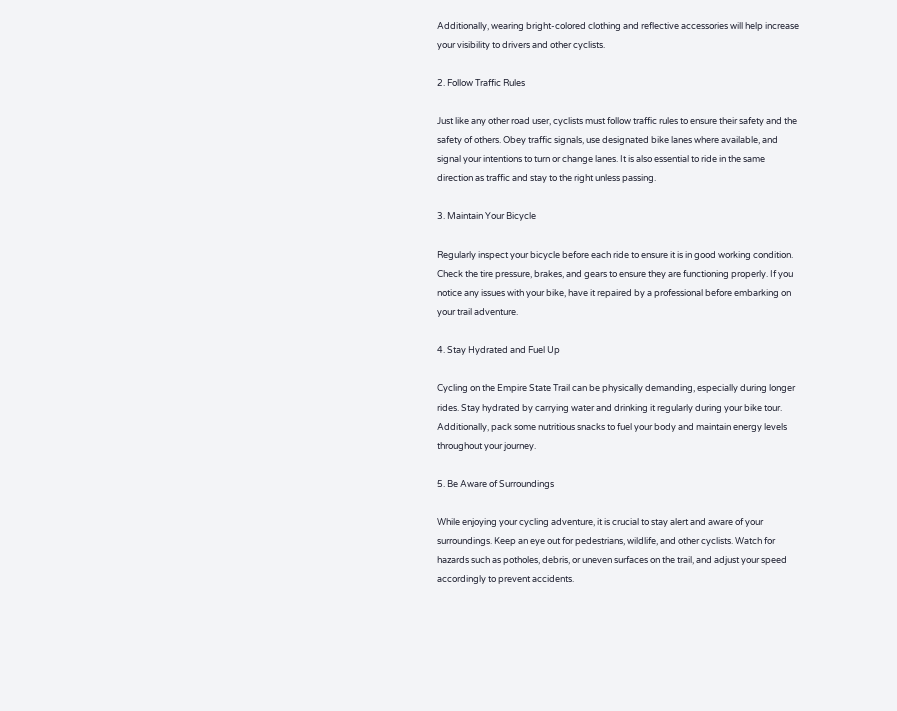Additionally, wearing bright-colored clothing and reflective accessories will help increase your visibility to drivers and other cyclists.

2. Follow Traffic Rules

Just like any other road user, cyclists must follow traffic rules to ensure their safety and the safety of others. Obey traffic signals, use designated bike lanes where available, and signal your intentions to turn or change lanes. It is also essential to ride in the same direction as traffic and stay to the right unless passing.

3. Maintain Your Bicycle

Regularly inspect your bicycle before each ride to ensure it is in good working condition. Check the tire pressure, brakes, and gears to ensure they are functioning properly. If you notice any issues with your bike, have it repaired by a professional before embarking on your trail adventure.

4. Stay Hydrated and Fuel Up

Cycling on the Empire State Trail can be physically demanding, especially during longer rides. Stay hydrated by carrying water and drinking it regularly during your bike tour. Additionally, pack some nutritious snacks to fuel your body and maintain energy levels throughout your journey.

5. Be Aware of Surroundings

While enjoying your cycling adventure, it is crucial to stay alert and aware of your surroundings. Keep an eye out for pedestrians, wildlife, and other cyclists. Watch for hazards such as potholes, debris, or uneven surfaces on the trail, and adjust your speed accordingly to prevent accidents.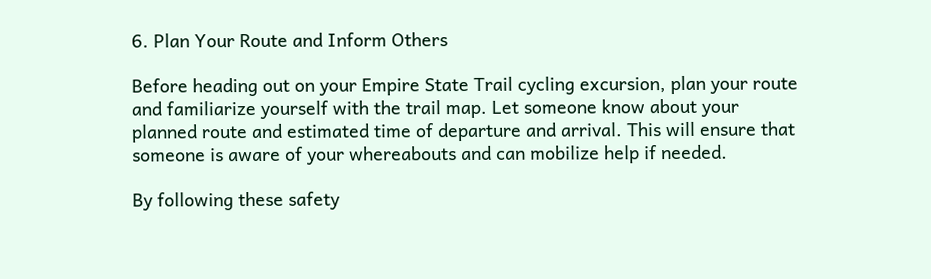6. Plan Your Route and Inform Others

Before heading out on your Empire State Trail cycling excursion, plan your route and familiarize yourself with the trail map. Let someone know about your planned route and estimated time of departure and arrival. This will ensure that someone is aware of your whereabouts and can mobilize help if needed.

By following these safety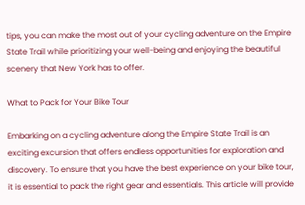tips, you can make the most out of your cycling adventure on the Empire State Trail while prioritizing your well-being and enjoying the beautiful scenery that New York has to offer.

What to Pack for Your Bike Tour

Embarking on a cycling adventure along the Empire State Trail is an exciting excursion that offers endless opportunities for exploration and discovery. To ensure that you have the best experience on your bike tour, it is essential to pack the right gear and essentials. This article will provide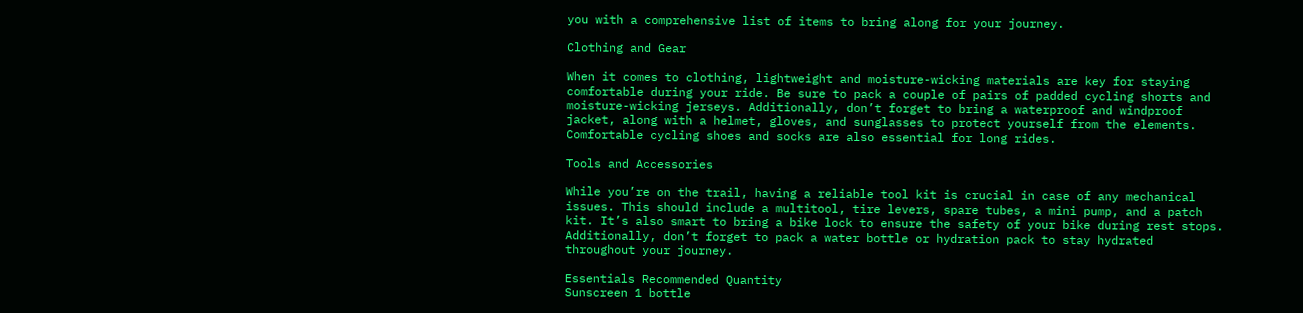you with a comprehensive list of items to bring along for your journey.

Clothing and Gear

When it comes to clothing, lightweight and moisture-wicking materials are key for staying comfortable during your ride. Be sure to pack a couple of pairs of padded cycling shorts and moisture-wicking jerseys. Additionally, don’t forget to bring a waterproof and windproof jacket, along with a helmet, gloves, and sunglasses to protect yourself from the elements. Comfortable cycling shoes and socks are also essential for long rides.

Tools and Accessories

While you’re on the trail, having a reliable tool kit is crucial in case of any mechanical issues. This should include a multitool, tire levers, spare tubes, a mini pump, and a patch kit. It’s also smart to bring a bike lock to ensure the safety of your bike during rest stops. Additionally, don’t forget to pack a water bottle or hydration pack to stay hydrated throughout your journey.

Essentials Recommended Quantity
Sunscreen 1 bottle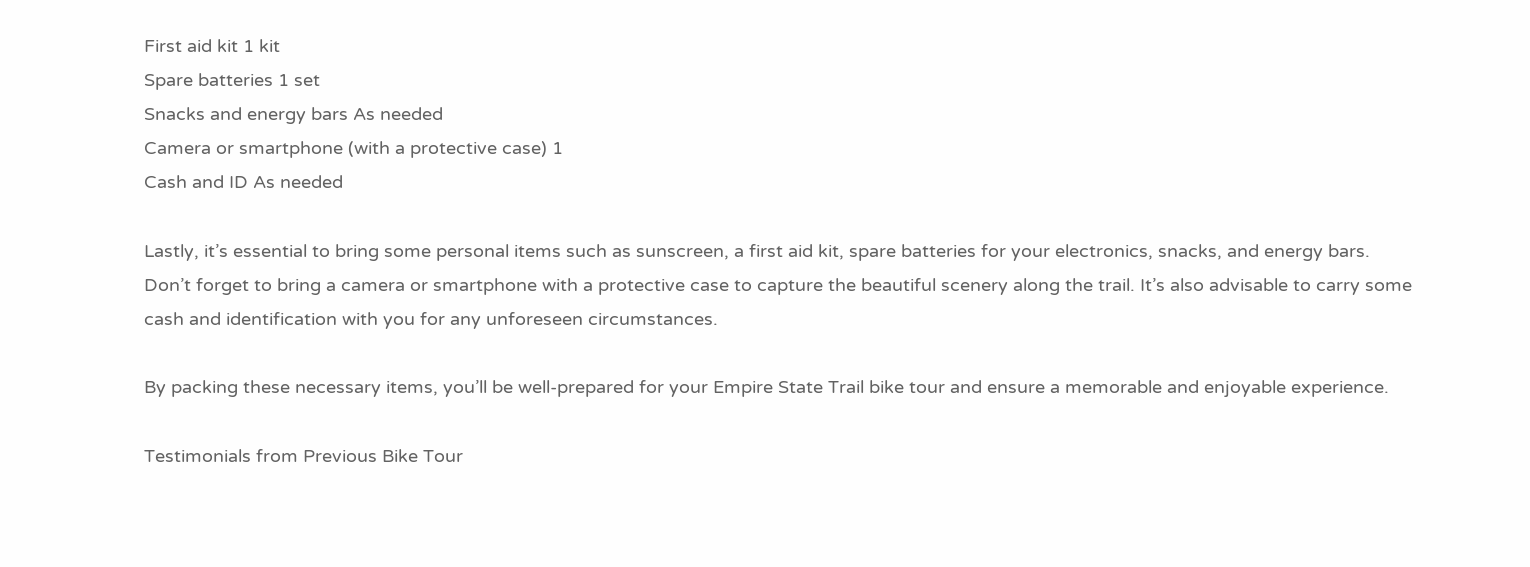First aid kit 1 kit
Spare batteries 1 set
Snacks and energy bars As needed
Camera or smartphone (with a protective case) 1
Cash and ID As needed

Lastly, it’s essential to bring some personal items such as sunscreen, a first aid kit, spare batteries for your electronics, snacks, and energy bars. Don’t forget to bring a camera or smartphone with a protective case to capture the beautiful scenery along the trail. It’s also advisable to carry some cash and identification with you for any unforeseen circumstances.

By packing these necessary items, you’ll be well-prepared for your Empire State Trail bike tour and ensure a memorable and enjoyable experience.

Testimonials from Previous Bike Tour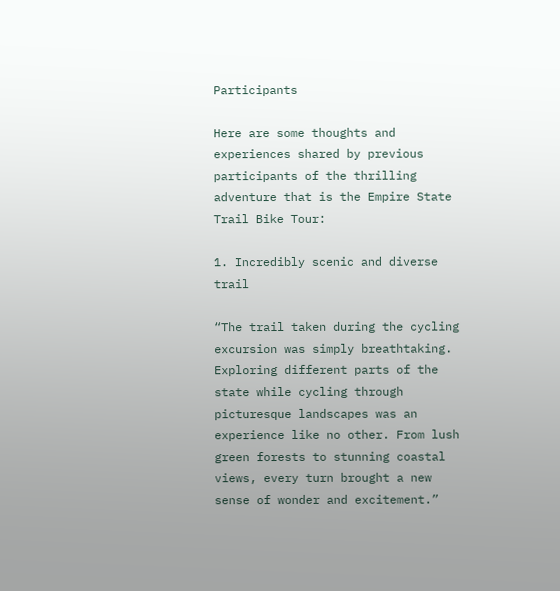Participants

Here are some thoughts and experiences shared by previous participants of the thrilling adventure that is the Empire State Trail Bike Tour:

1. Incredibly scenic and diverse trail

“The trail taken during the cycling excursion was simply breathtaking. Exploring different parts of the state while cycling through picturesque landscapes was an experience like no other. From lush green forests to stunning coastal views, every turn brought a new sense of wonder and excitement.”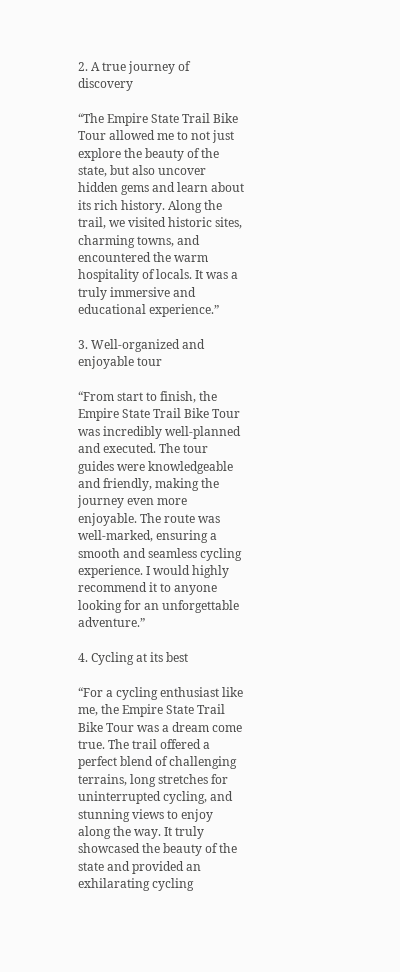2. A true journey of discovery

“The Empire State Trail Bike Tour allowed me to not just explore the beauty of the state, but also uncover hidden gems and learn about its rich history. Along the trail, we visited historic sites, charming towns, and encountered the warm hospitality of locals. It was a truly immersive and educational experience.”

3. Well-organized and enjoyable tour

“From start to finish, the Empire State Trail Bike Tour was incredibly well-planned and executed. The tour guides were knowledgeable and friendly, making the journey even more enjoyable. The route was well-marked, ensuring a smooth and seamless cycling experience. I would highly recommend it to anyone looking for an unforgettable adventure.”

4. Cycling at its best

“For a cycling enthusiast like me, the Empire State Trail Bike Tour was a dream come true. The trail offered a perfect blend of challenging terrains, long stretches for uninterrupted cycling, and stunning views to enjoy along the way. It truly showcased the beauty of the state and provided an exhilarating cycling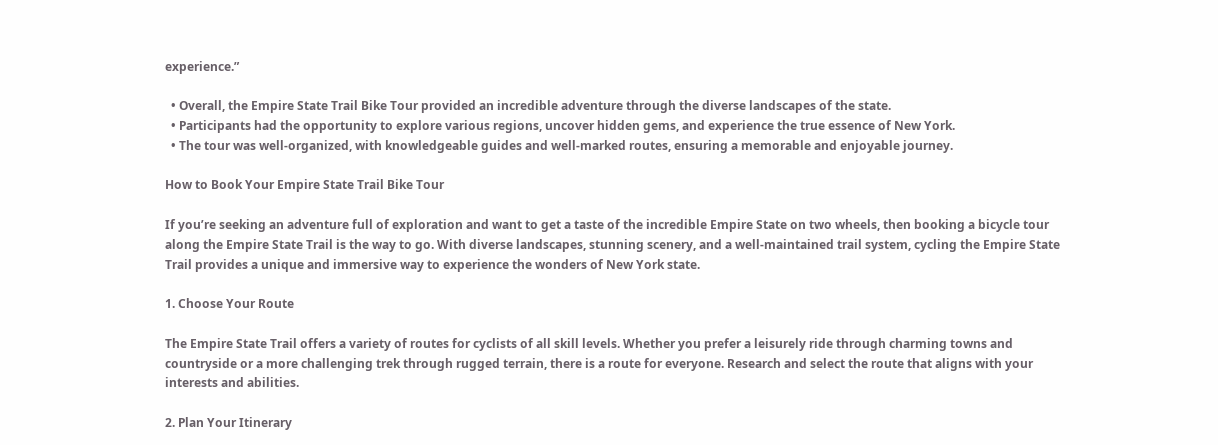experience.”

  • Overall, the Empire State Trail Bike Tour provided an incredible adventure through the diverse landscapes of the state.
  • Participants had the opportunity to explore various regions, uncover hidden gems, and experience the true essence of New York.
  • The tour was well-organized, with knowledgeable guides and well-marked routes, ensuring a memorable and enjoyable journey.

How to Book Your Empire State Trail Bike Tour

If you’re seeking an adventure full of exploration and want to get a taste of the incredible Empire State on two wheels, then booking a bicycle tour along the Empire State Trail is the way to go. With diverse landscapes, stunning scenery, and a well-maintained trail system, cycling the Empire State Trail provides a unique and immersive way to experience the wonders of New York state.

1. Choose Your Route

The Empire State Trail offers a variety of routes for cyclists of all skill levels. Whether you prefer a leisurely ride through charming towns and countryside or a more challenging trek through rugged terrain, there is a route for everyone. Research and select the route that aligns with your interests and abilities.

2. Plan Your Itinerary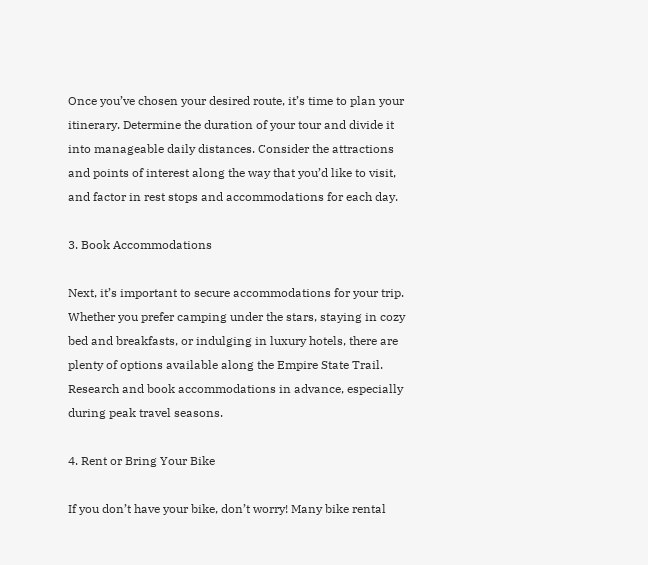Once you’ve chosen your desired route, it’s time to plan your itinerary. Determine the duration of your tour and divide it into manageable daily distances. Consider the attractions and points of interest along the way that you’d like to visit, and factor in rest stops and accommodations for each day.

3. Book Accommodations

Next, it’s important to secure accommodations for your trip. Whether you prefer camping under the stars, staying in cozy bed and breakfasts, or indulging in luxury hotels, there are plenty of options available along the Empire State Trail. Research and book accommodations in advance, especially during peak travel seasons.

4. Rent or Bring Your Bike

If you don’t have your bike, don’t worry! Many bike rental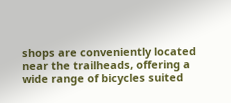shops are conveniently located near the trailheads, offering a wide range of bicycles suited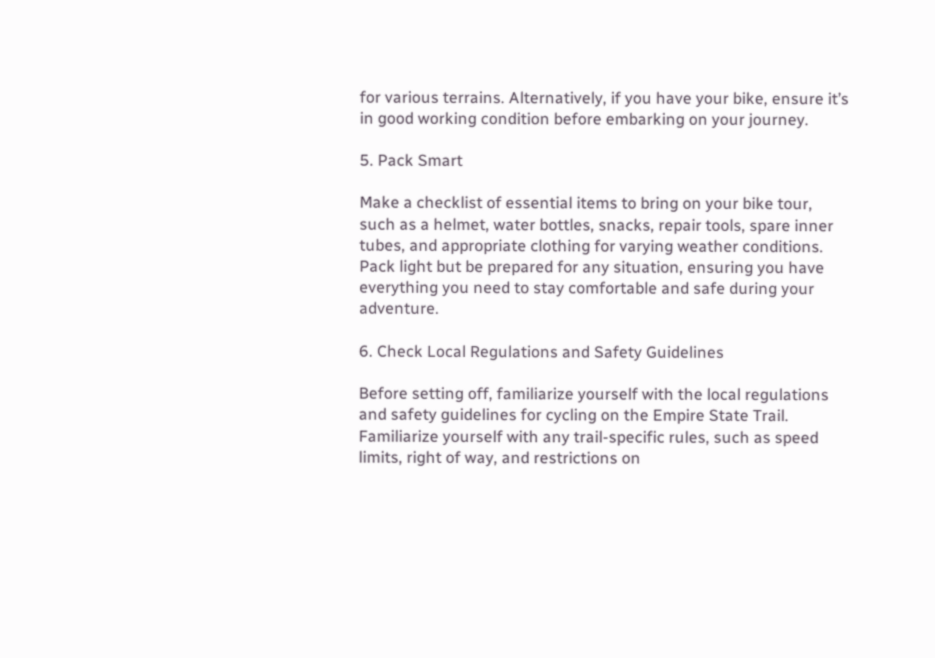for various terrains. Alternatively, if you have your bike, ensure it’s in good working condition before embarking on your journey.

5. Pack Smart

Make a checklist of essential items to bring on your bike tour, such as a helmet, water bottles, snacks, repair tools, spare inner tubes, and appropriate clothing for varying weather conditions. Pack light but be prepared for any situation, ensuring you have everything you need to stay comfortable and safe during your adventure.

6. Check Local Regulations and Safety Guidelines

Before setting off, familiarize yourself with the local regulations and safety guidelines for cycling on the Empire State Trail. Familiarize yourself with any trail-specific rules, such as speed limits, right of way, and restrictions on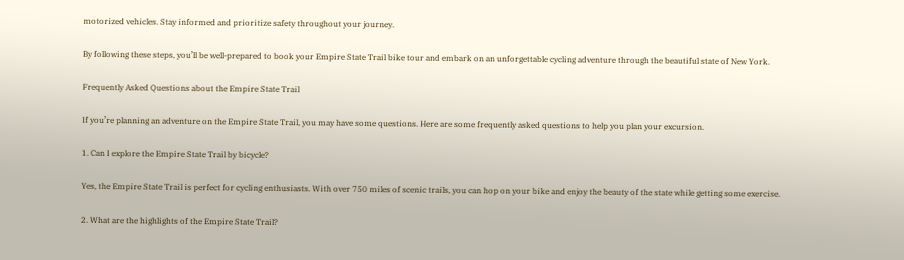motorized vehicles. Stay informed and prioritize safety throughout your journey.

By following these steps, you’ll be well-prepared to book your Empire State Trail bike tour and embark on an unforgettable cycling adventure through the beautiful state of New York.

Frequently Asked Questions about the Empire State Trail

If you’re planning an adventure on the Empire State Trail, you may have some questions. Here are some frequently asked questions to help you plan your excursion.

1. Can I explore the Empire State Trail by bicycle?

Yes, the Empire State Trail is perfect for cycling enthusiasts. With over 750 miles of scenic trails, you can hop on your bike and enjoy the beauty of the state while getting some exercise.

2. What are the highlights of the Empire State Trail?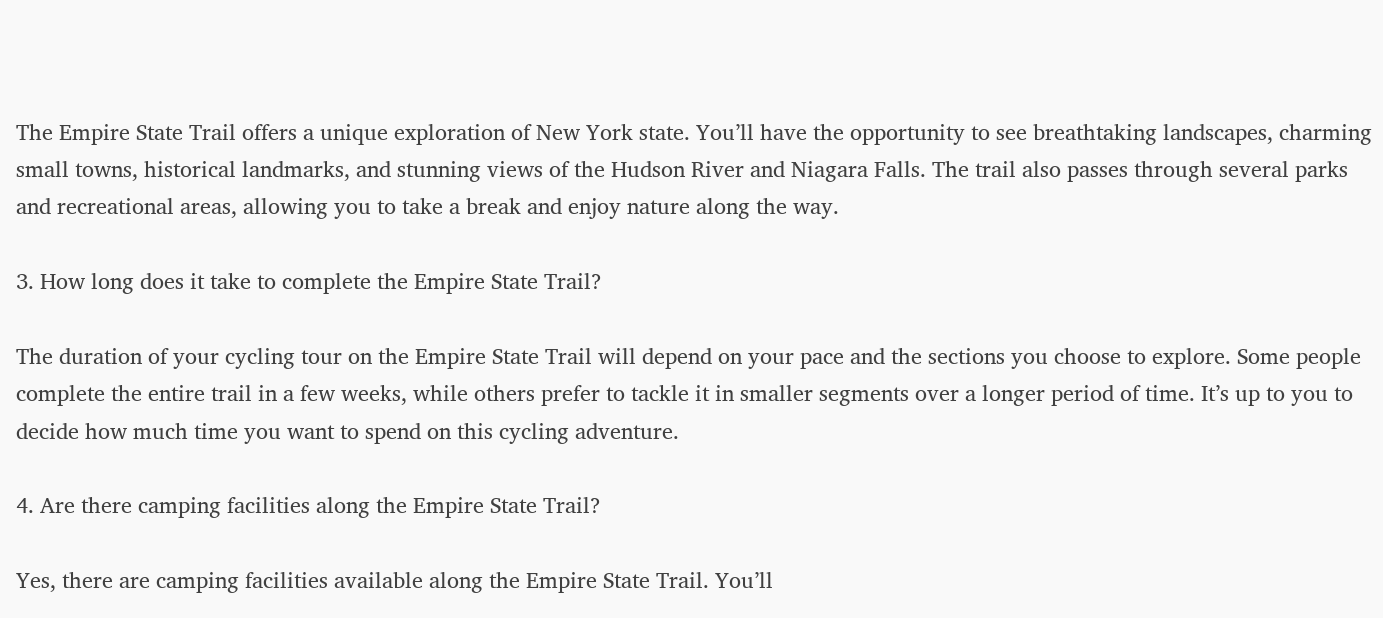The Empire State Trail offers a unique exploration of New York state. You’ll have the opportunity to see breathtaking landscapes, charming small towns, historical landmarks, and stunning views of the Hudson River and Niagara Falls. The trail also passes through several parks and recreational areas, allowing you to take a break and enjoy nature along the way.

3. How long does it take to complete the Empire State Trail?

The duration of your cycling tour on the Empire State Trail will depend on your pace and the sections you choose to explore. Some people complete the entire trail in a few weeks, while others prefer to tackle it in smaller segments over a longer period of time. It’s up to you to decide how much time you want to spend on this cycling adventure.

4. Are there camping facilities along the Empire State Trail?

Yes, there are camping facilities available along the Empire State Trail. You’ll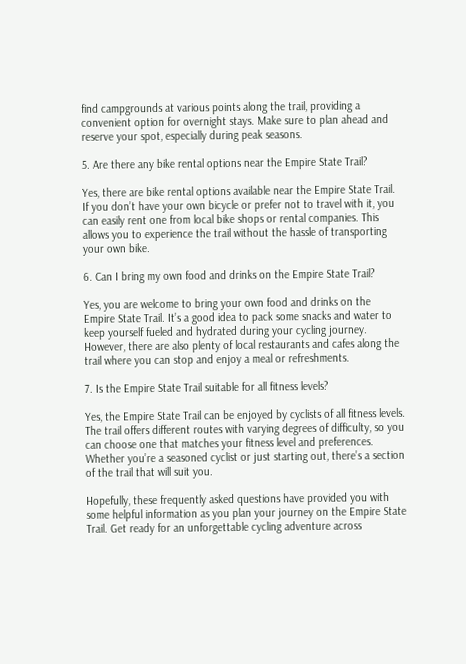find campgrounds at various points along the trail, providing a convenient option for overnight stays. Make sure to plan ahead and reserve your spot, especially during peak seasons.

5. Are there any bike rental options near the Empire State Trail?

Yes, there are bike rental options available near the Empire State Trail. If you don’t have your own bicycle or prefer not to travel with it, you can easily rent one from local bike shops or rental companies. This allows you to experience the trail without the hassle of transporting your own bike.

6. Can I bring my own food and drinks on the Empire State Trail?

Yes, you are welcome to bring your own food and drinks on the Empire State Trail. It’s a good idea to pack some snacks and water to keep yourself fueled and hydrated during your cycling journey. However, there are also plenty of local restaurants and cafes along the trail where you can stop and enjoy a meal or refreshments.

7. Is the Empire State Trail suitable for all fitness levels?

Yes, the Empire State Trail can be enjoyed by cyclists of all fitness levels. The trail offers different routes with varying degrees of difficulty, so you can choose one that matches your fitness level and preferences. Whether you’re a seasoned cyclist or just starting out, there’s a section of the trail that will suit you.

Hopefully, these frequently asked questions have provided you with some helpful information as you plan your journey on the Empire State Trail. Get ready for an unforgettable cycling adventure across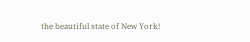the beautiful state of New York!